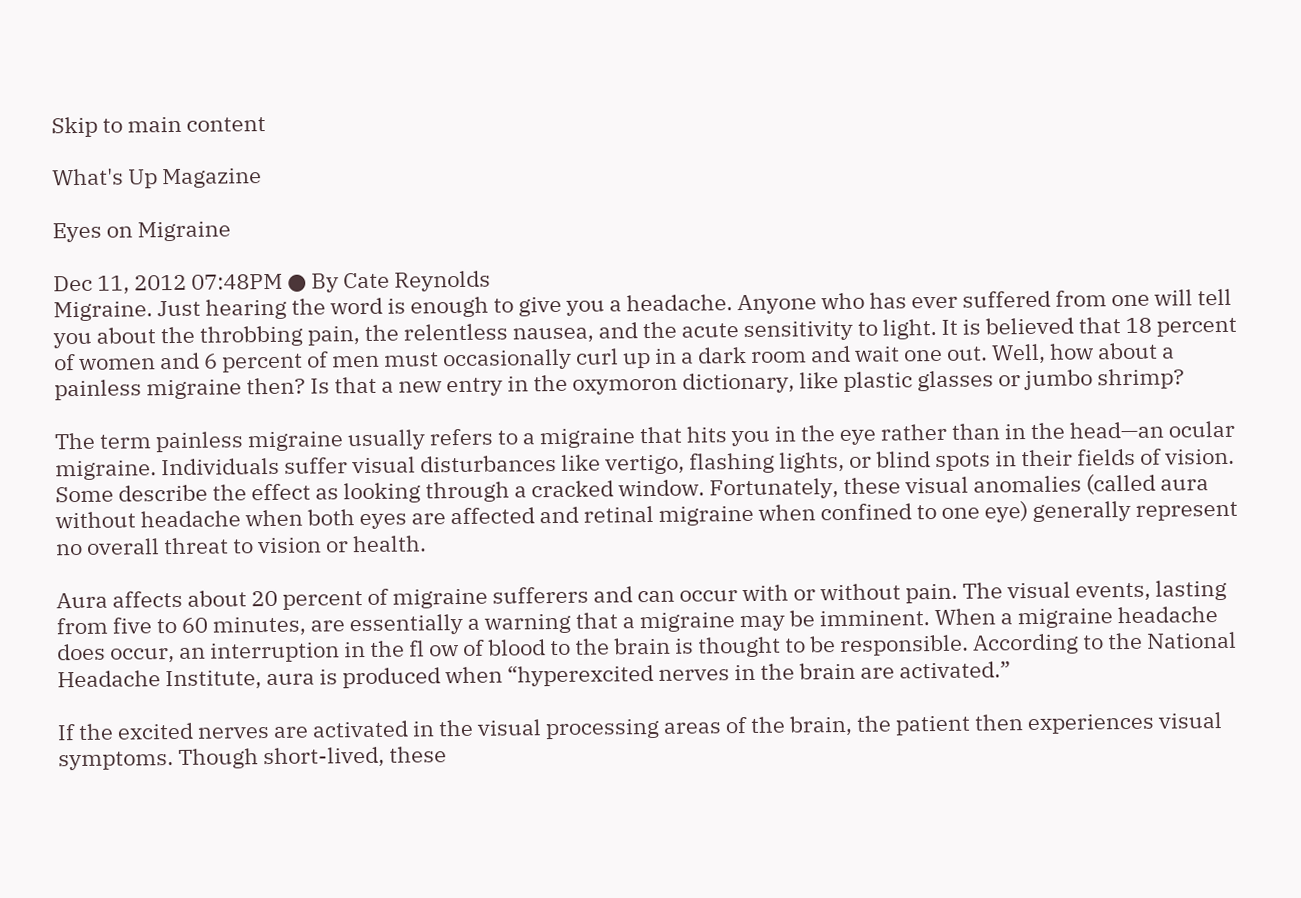Skip to main content

What's Up Magazine

Eyes on Migraine

Dec 11, 2012 07:48PM ● By Cate Reynolds
Migraine. Just hearing the word is enough to give you a headache. Anyone who has ever suffered from one will tell you about the throbbing pain, the relentless nausea, and the acute sensitivity to light. It is believed that 18 percent of women and 6 percent of men must occasionally curl up in a dark room and wait one out. Well, how about a painless migraine then? Is that a new entry in the oxymoron dictionary, like plastic glasses or jumbo shrimp?

The term painless migraine usually refers to a migraine that hits you in the eye rather than in the head—an ocular migraine. Individuals suffer visual disturbances like vertigo, flashing lights, or blind spots in their fields of vision. Some describe the effect as looking through a cracked window. Fortunately, these visual anomalies (called aura without headache when both eyes are affected and retinal migraine when confined to one eye) generally represent no overall threat to vision or health.

Aura affects about 20 percent of migraine sufferers and can occur with or without pain. The visual events, lasting from five to 60 minutes, are essentially a warning that a migraine may be imminent. When a migraine headache does occur, an interruption in the fl ow of blood to the brain is thought to be responsible. According to the National Headache Institute, aura is produced when “hyperexcited nerves in the brain are activated.”

If the excited nerves are activated in the visual processing areas of the brain, the patient then experiences visual symptoms. Though short-lived, these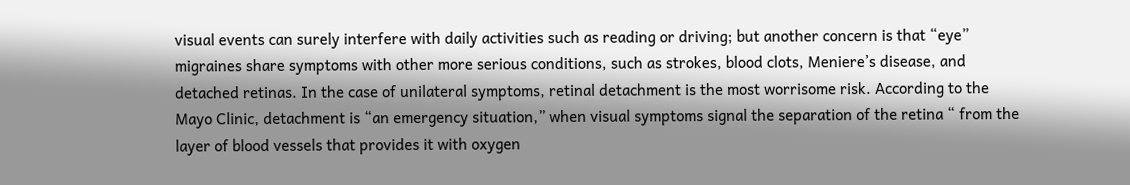visual events can surely interfere with daily activities such as reading or driving; but another concern is that “eye” migraines share symptoms with other more serious conditions, such as strokes, blood clots, Meniere’s disease, and detached retinas. In the case of unilateral symptoms, retinal detachment is the most worrisome risk. According to the Mayo Clinic, detachment is “an emergency situation,” when visual symptoms signal the separation of the retina “ from the layer of blood vessels that provides it with oxygen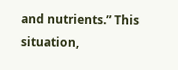and nutrients.” This situation,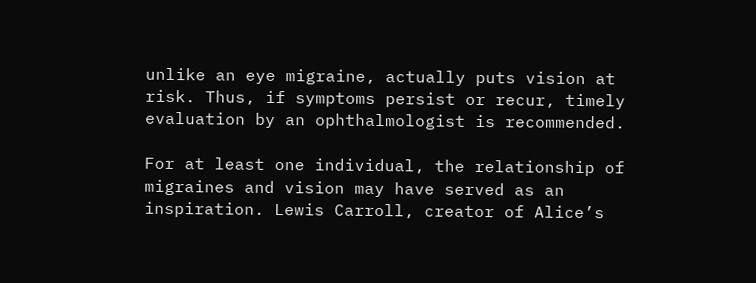unlike an eye migraine, actually puts vision at risk. Thus, if symptoms persist or recur, timely evaluation by an ophthalmologist is recommended.

For at least one individual, the relationship of migraines and vision may have served as an inspiration. Lewis Carroll, creator of Alice’s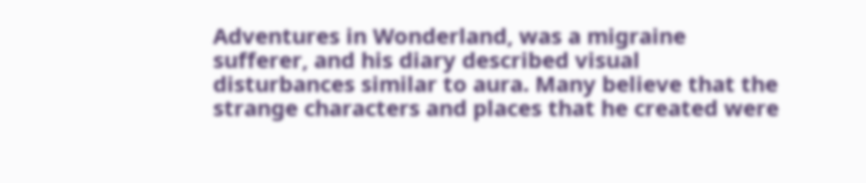Adventures in Wonderland, was a migraine sufferer, and his diary described visual disturbances similar to aura. Many believe that the strange characters and places that he created were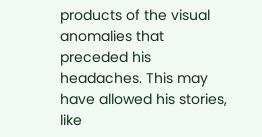products of the visual anomalies that preceded his headaches. This may have allowed his stories, like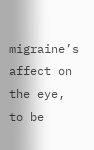migraine’s affect on the eye, to be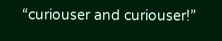“curiouser and curiouser!”